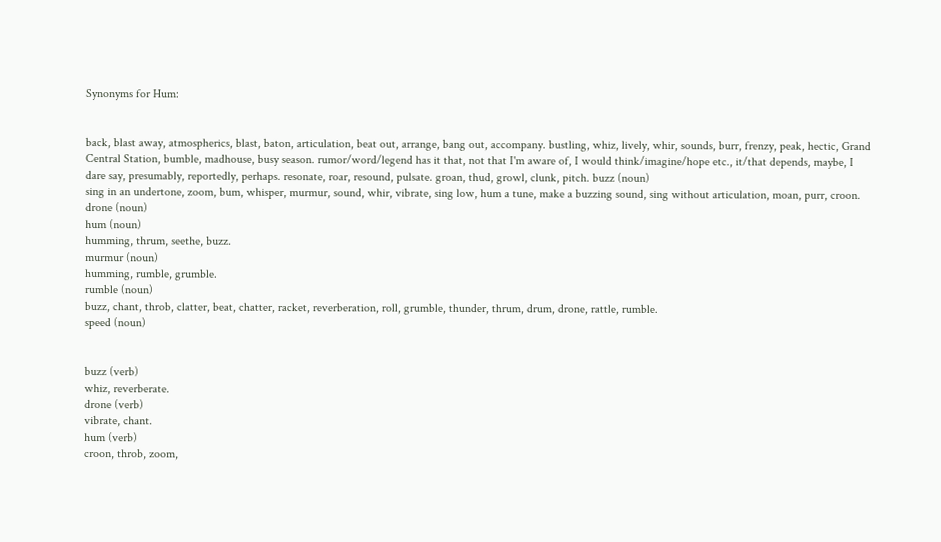Synonyms for Hum:


back, blast away, atmospherics, blast, baton, articulation, beat out, arrange, bang out, accompany. bustling, whiz, lively, whir, sounds, burr, frenzy, peak, hectic, Grand Central Station, bumble, madhouse, busy season. rumor/word/legend has it that, not that I'm aware of, I would think/imagine/hope etc., it/that depends, maybe, I dare say, presumably, reportedly, perhaps. resonate, roar, resound, pulsate. groan, thud, growl, clunk, pitch. buzz (noun)
sing in an undertone, zoom, bum, whisper, murmur, sound, whir, vibrate, sing low, hum a tune, make a buzzing sound, sing without articulation, moan, purr, croon.
drone (noun)
hum (noun)
humming, thrum, seethe, buzz.
murmur (noun)
humming, rumble, grumble.
rumble (noun)
buzz, chant, throb, clatter, beat, chatter, racket, reverberation, roll, grumble, thunder, thrum, drum, drone, rattle, rumble.
speed (noun)


buzz (verb)
whiz, reverberate.
drone (verb)
vibrate, chant.
hum (verb)
croon, throb, zoom,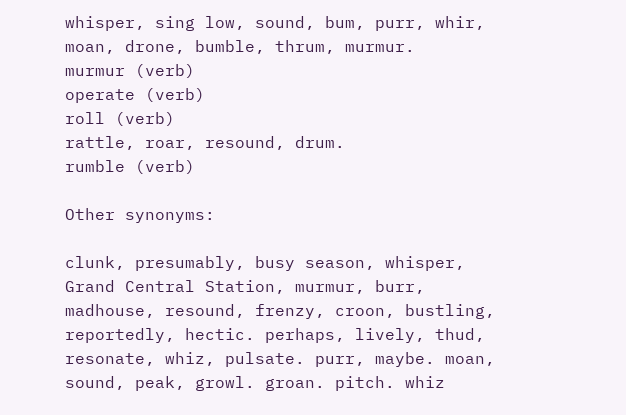whisper, sing low, sound, bum, purr, whir, moan, drone, bumble, thrum, murmur.
murmur (verb)
operate (verb)
roll (verb)
rattle, roar, resound, drum.
rumble (verb)

Other synonyms:

clunk, presumably, busy season, whisper, Grand Central Station, murmur, burr, madhouse, resound, frenzy, croon, bustling, reportedly, hectic. perhaps, lively, thud, resonate, whiz, pulsate. purr, maybe. moan, sound, peak, growl. groan. pitch. whiz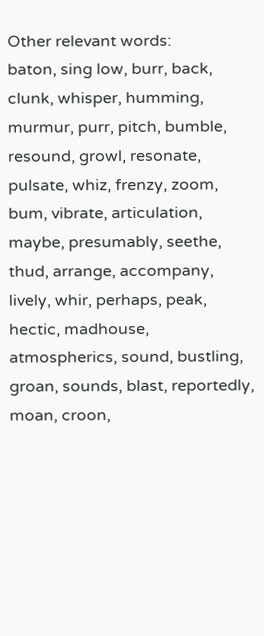Other relevant words:
baton, sing low, burr, back, clunk, whisper, humming, murmur, purr, pitch, bumble, resound, growl, resonate, pulsate, whiz, frenzy, zoom, bum, vibrate, articulation, maybe, presumably, seethe, thud, arrange, accompany, lively, whir, perhaps, peak, hectic, madhouse, atmospherics, sound, bustling, groan, sounds, blast, reportedly, moan, croon,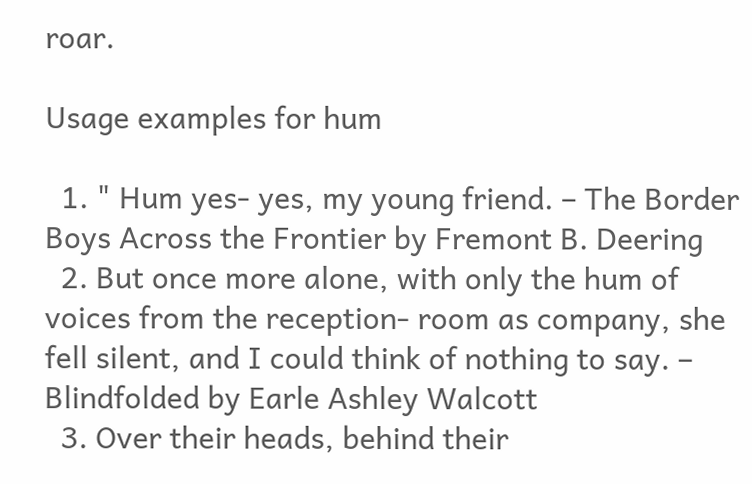roar.

Usage examples for hum

  1. " Hum yes- yes, my young friend. – The Border Boys Across the Frontier by Fremont B. Deering
  2. But once more alone, with only the hum of voices from the reception- room as company, she fell silent, and I could think of nothing to say. – Blindfolded by Earle Ashley Walcott
  3. Over their heads, behind their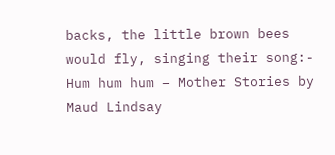backs, the little brown bees would fly, singing their song:- Hum hum hum – Mother Stories by Maud Lindsay